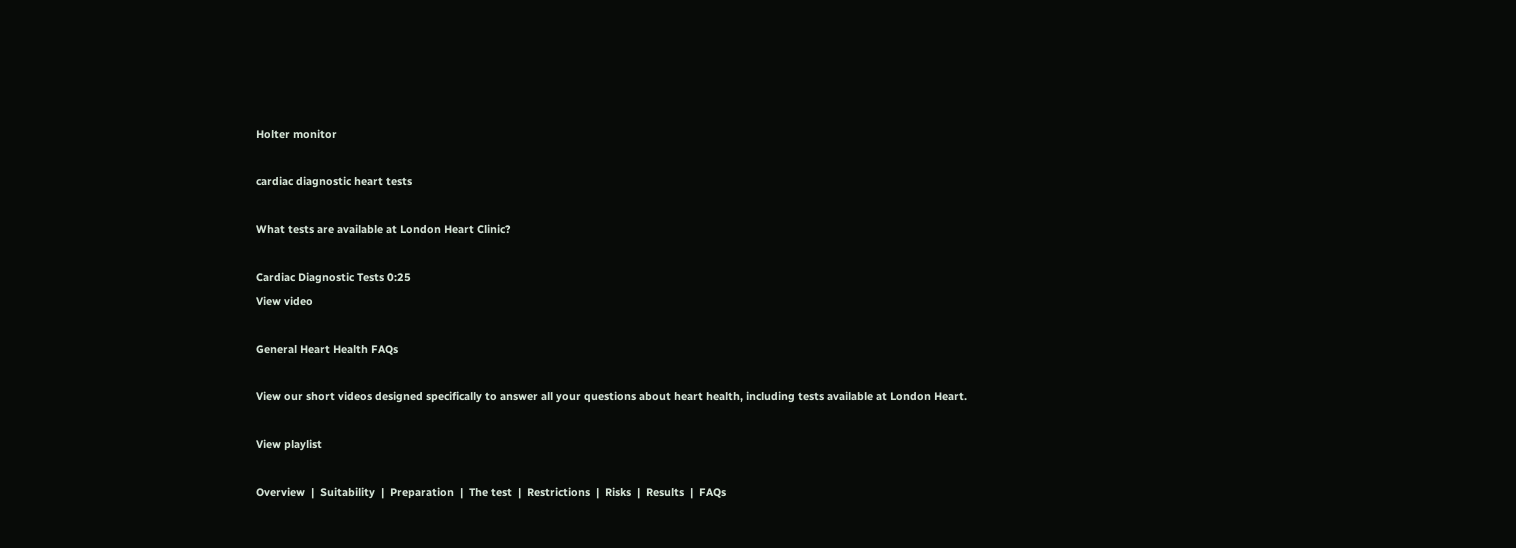Holter monitor

cardiac diagnostic heart tests

What tests are available at London Heart Clinic?

Cardiac Diagnostic Tests 0:25
View video

General Heart Health FAQs

View our short videos designed specifically to answer all your questions about heart health, including tests available at London Heart.

View playlist

Overview  |  Suitability  |  Preparation  |  The test  |  Restrictions  |  Risks  |  Results  |  FAQs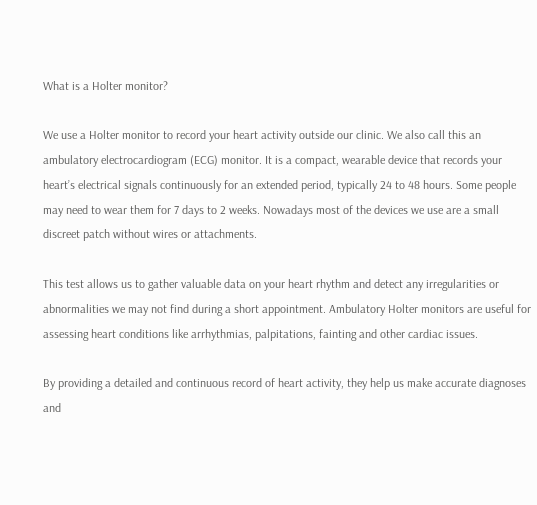What is a Holter monitor?

We use a Holter monitor to record your heart activity outside our clinic. We also call this an ambulatory electrocardiogram (ECG) monitor. It is a compact, wearable device that records your heart’s electrical signals continuously for an extended period, typically 24 to 48 hours. Some people may need to wear them for 7 days to 2 weeks. Nowadays most of the devices we use are a small discreet patch without wires or attachments.

This test allows us to gather valuable data on your heart rhythm and detect any irregularities or abnormalities we may not find during a short appointment. Ambulatory Holter monitors are useful for assessing heart conditions like arrhythmias, palpitations, fainting and other cardiac issues.

By providing a detailed and continuous record of heart activity, they help us make accurate diagnoses and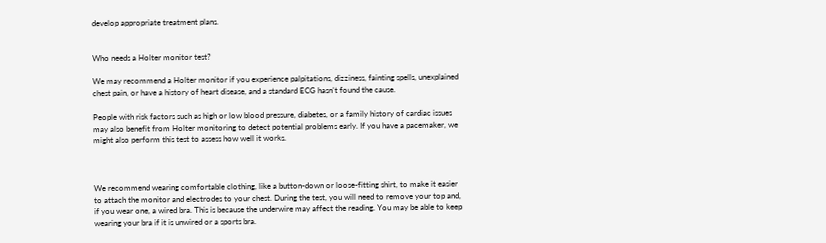develop appropriate treatment plans.


Who needs a Holter monitor test?

We may recommend a Holter monitor if you experience palpitations, dizziness, fainting spells, unexplained chest pain, or have a history of heart disease, and a standard ECG hasn’t found the cause.

People with risk factors such as high or low blood pressure, diabetes, or a family history of cardiac issues may also benefit from Holter monitoring to detect potential problems early. If you have a pacemaker, we might also perform this test to assess how well it works.



We recommend wearing comfortable clothing, like a button-down or loose-fitting shirt, to make it easier to attach the monitor and electrodes to your chest. During the test, you will need to remove your top and, if you wear one, a wired bra. This is because the underwire may affect the reading. You may be able to keep wearing your bra if it is unwired or a sports bra.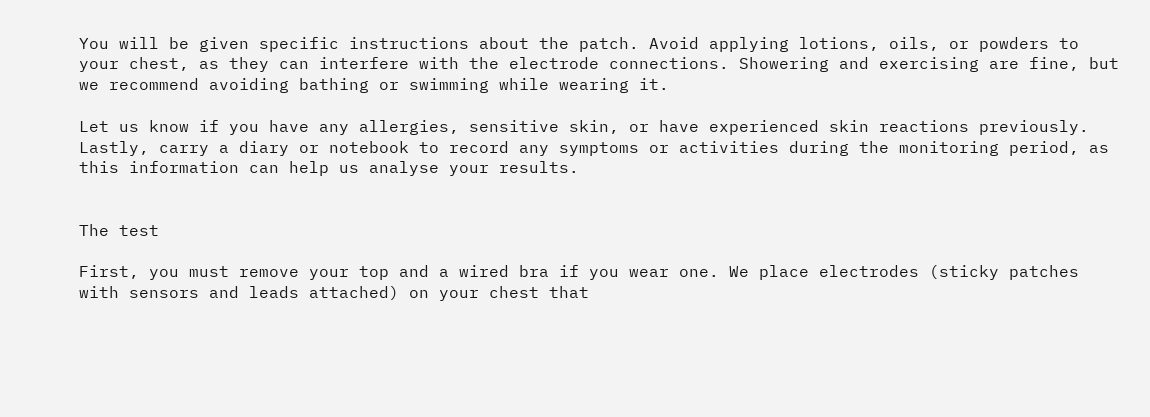You will be given specific instructions about the patch. Avoid applying lotions, oils, or powders to your chest, as they can interfere with the electrode connections. Showering and exercising are fine, but we recommend avoiding bathing or swimming while wearing it.

Let us know if you have any allergies, sensitive skin, or have experienced skin reactions previously. Lastly, carry a diary or notebook to record any symptoms or activities during the monitoring period, as this information can help us analyse your results.


The test

First, you must remove your top and a wired bra if you wear one. We place electrodes (sticky patches with sensors and leads attached) on your chest that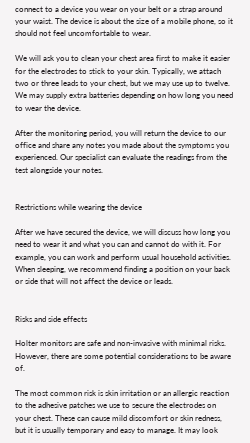connect to a device you wear on your belt or a strap around your waist. The device is about the size of a mobile phone, so it should not feel uncomfortable to wear.

We will ask you to clean your chest area first to make it easier for the electrodes to stick to your skin. Typically, we attach two or three leads to your chest, but we may use up to twelve. We may supply extra batteries depending on how long you need to wear the device.

After the monitoring period, you will return the device to our office and share any notes you made about the symptoms you experienced. Our specialist can evaluate the readings from the test alongside your notes.


Restrictions while wearing the device

After we have secured the device, we will discuss how long you need to wear it and what you can and cannot do with it. For example, you can work and perform usual household activities. When sleeping, we recommend finding a position on your back or side that will not affect the device or leads.


Risks and side effects

Holter monitors are safe and non-invasive with minimal risks. However, there are some potential considerations to be aware of.

The most common risk is skin irritation or an allergic reaction to the adhesive patches we use to secure the electrodes on your chest. These can cause mild discomfort or skin redness, but it is usually temporary and easy to manage. It may look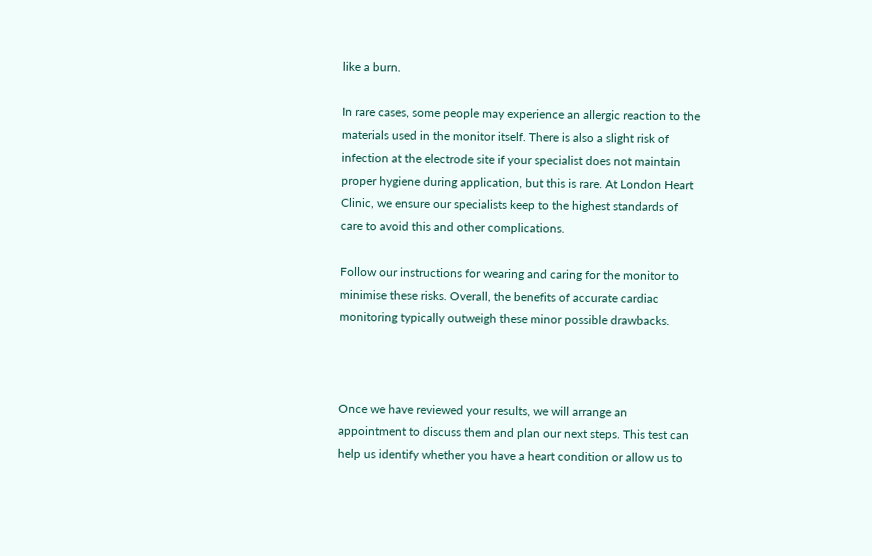like a burn.

In rare cases, some people may experience an allergic reaction to the materials used in the monitor itself. There is also a slight risk of infection at the electrode site if your specialist does not maintain proper hygiene during application, but this is rare. At London Heart Clinic, we ensure our specialists keep to the highest standards of care to avoid this and other complications.

Follow our instructions for wearing and caring for the monitor to minimise these risks. Overall, the benefits of accurate cardiac monitoring typically outweigh these minor possible drawbacks.



Once we have reviewed your results, we will arrange an appointment to discuss them and plan our next steps. This test can help us identify whether you have a heart condition or allow us to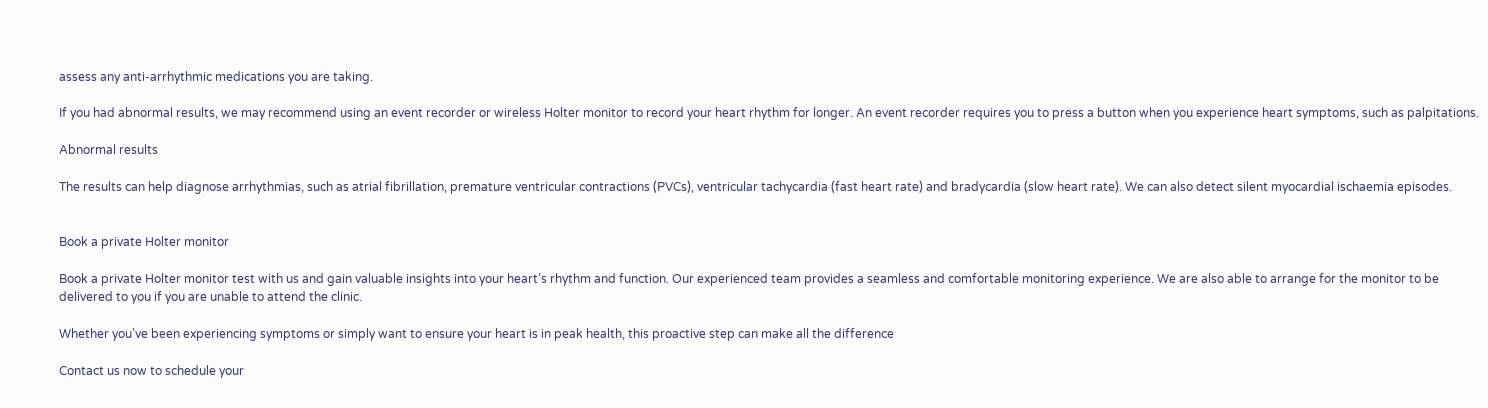assess any anti-arrhythmic medications you are taking.

If you had abnormal results, we may recommend using an event recorder or wireless Holter monitor to record your heart rhythm for longer. An event recorder requires you to press a button when you experience heart symptoms, such as palpitations.

Abnormal results

The results can help diagnose arrhythmias, such as atrial fibrillation, premature ventricular contractions (PVCs), ventricular tachycardia (fast heart rate) and bradycardia (slow heart rate). We can also detect silent myocardial ischaemia episodes.


Book a private Holter monitor

Book a private Holter monitor test with us and gain valuable insights into your heart’s rhythm and function. Our experienced team provides a seamless and comfortable monitoring experience. We are also able to arrange for the monitor to be delivered to you if you are unable to attend the clinic.

Whether you’ve been experiencing symptoms or simply want to ensure your heart is in peak health, this proactive step can make all the difference

Contact us now to schedule your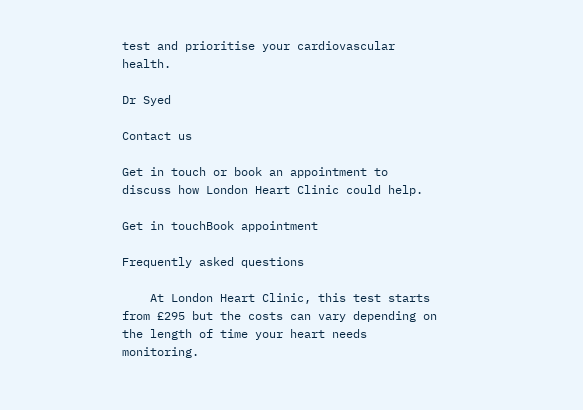test and prioritise your cardiovascular health.

Dr Syed

Contact us

Get in touch or book an appointment to discuss how London Heart Clinic could help.

Get in touchBook appointment

Frequently asked questions

    At London Heart Clinic, this test starts from £295 but the costs can vary depending on the length of time your heart needs monitoring.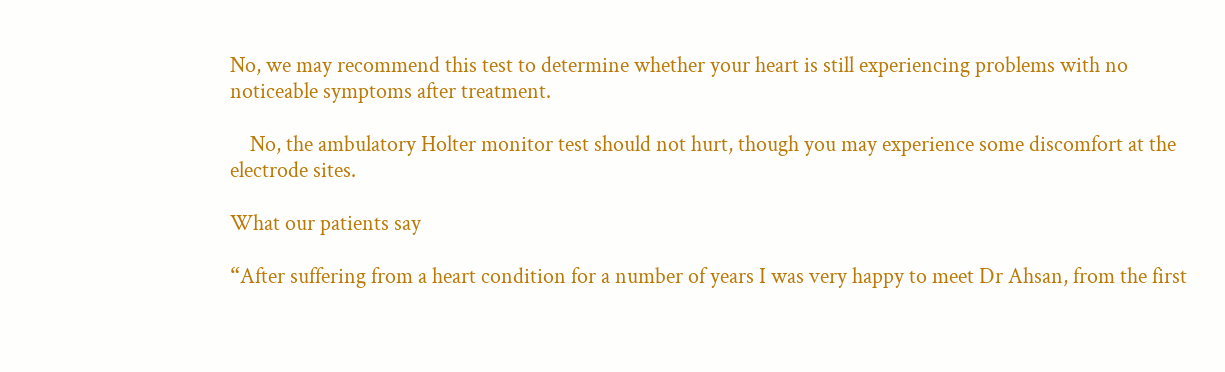No, we may recommend this test to determine whether your heart is still experiencing problems with no noticeable symptoms after treatment.

    No, the ambulatory Holter monitor test should not hurt, though you may experience some discomfort at the electrode sites.

What our patients say

“After suffering from a heart condition for a number of years I was very happy to meet Dr Ahsan, from the first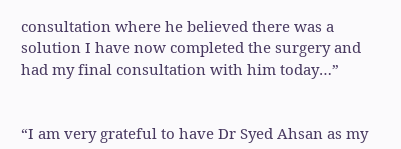consultation where he believed there was a solution I have now completed the surgery and had my final consultation with him today…”


“I am very grateful to have Dr Syed Ahsan as my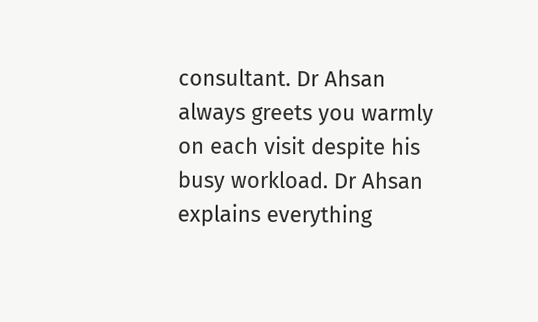consultant. Dr Ahsan always greets you warmly on each visit despite his busy workload. Dr Ahsan explains everything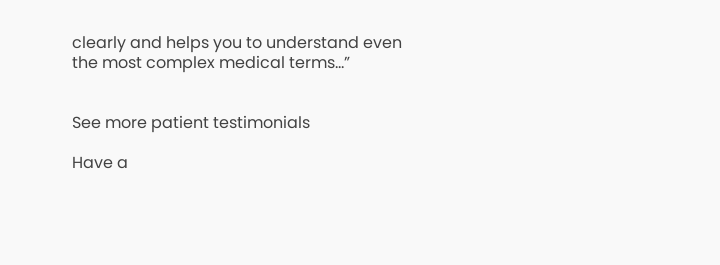clearly and helps you to understand even the most complex medical terms…”


See more patient testimonials

Have a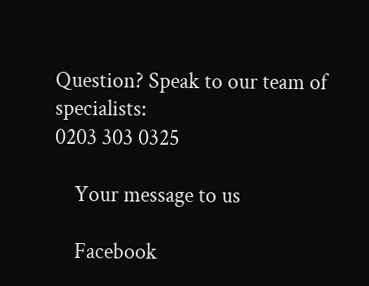Question? Speak to our team of specialists:
0203 303 0325

    Your message to us

    Facebook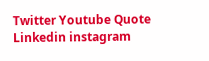Twitter Youtube Quote Linkedin instagram